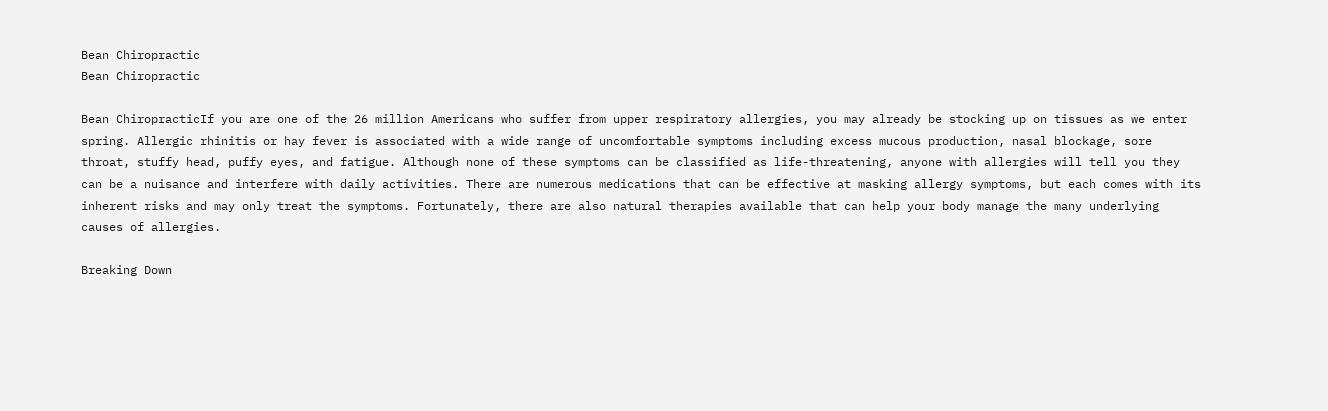Bean Chiropractic
Bean Chiropractic

Bean ChiropracticIf you are one of the 26 million Americans who suffer from upper respiratory allergies, you may already be stocking up on tissues as we enter spring. Allergic rhinitis or hay fever is associated with a wide range of uncomfortable symptoms including excess mucous production, nasal blockage, sore throat, stuffy head, puffy eyes, and fatigue. Although none of these symptoms can be classified as life-threatening, anyone with allergies will tell you they can be a nuisance and interfere with daily activities. There are numerous medications that can be effective at masking allergy symptoms, but each comes with its inherent risks and may only treat the symptoms. Fortunately, there are also natural therapies available that can help your body manage the many underlying causes of allergies.

Breaking Down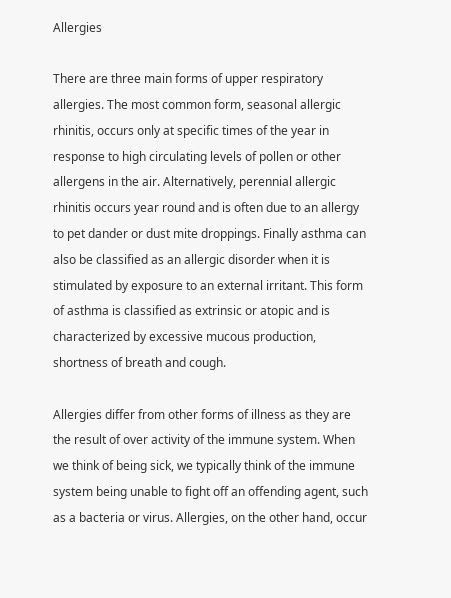Allergies

There are three main forms of upper respiratory allergies. The most common form, seasonal allergic rhinitis, occurs only at specific times of the year in response to high circulating levels of pollen or other allergens in the air. Alternatively, perennial allergic rhinitis occurs year round and is often due to an allergy to pet dander or dust mite droppings. Finally asthma can also be classified as an allergic disorder when it is stimulated by exposure to an external irritant. This form of asthma is classified as extrinsic or atopic and is characterized by excessive mucous production, shortness of breath and cough.

Allergies differ from other forms of illness as they are the result of over activity of the immune system. When we think of being sick, we typically think of the immune system being unable to fight off an offending agent, such as a bacteria or virus. Allergies, on the other hand, occur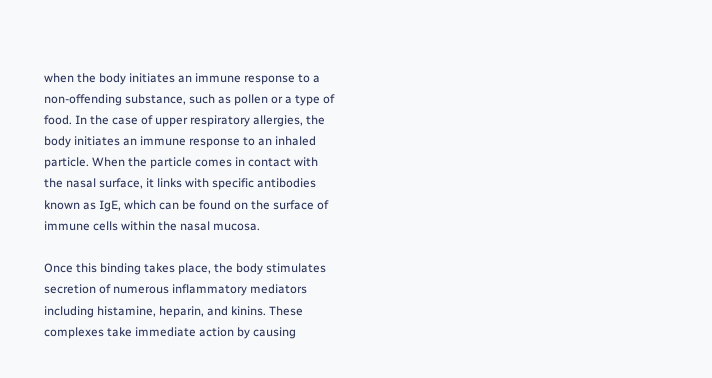when the body initiates an immune response to a non-offending substance, such as pollen or a type of food. In the case of upper respiratory allergies, the body initiates an immune response to an inhaled particle. When the particle comes in contact with the nasal surface, it links with specific antibodies known as IgE, which can be found on the surface of immune cells within the nasal mucosa.

Once this binding takes place, the body stimulates secretion of numerous inflammatory mediators including histamine, heparin, and kinins. These complexes take immediate action by causing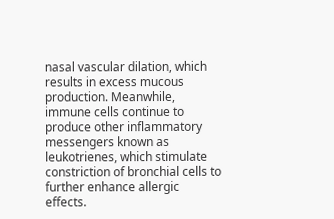nasal vascular dilation, which results in excess mucous production. Meanwhile, immune cells continue to produce other inflammatory messengers known as leukotrienes, which stimulate constriction of bronchial cells to further enhance allergic effects.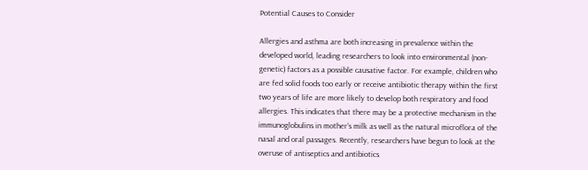Potential Causes to Consider

Allergies and asthma are both increasing in prevalence within the developed world, leading researchers to look into environmental (non-genetic) factors as a possible causative factor. For example, children who are fed solid foods too early or receive antibiotic therapy within the first two years of life are more likely to develop both respiratory and food allergies. This indicates that there may be a protective mechanism in the immunoglobulins in mother’s milk as well as the natural microflora of the nasal and oral passages. Recently, researchers have begun to look at the overuse of antiseptics and antibiotics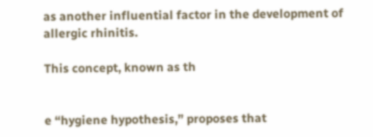as another influential factor in the development of allergic rhinitis.

This concept, known as th


e “hygiene hypothesis,” proposes that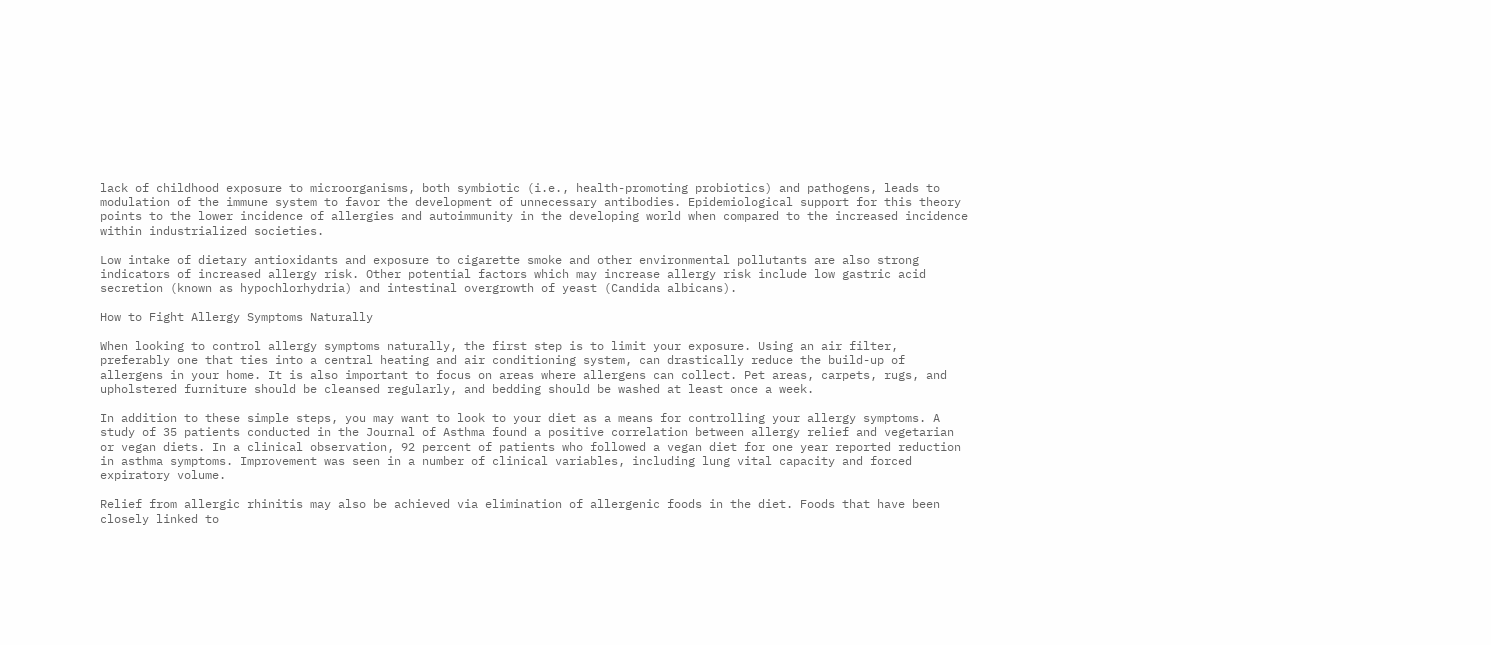lack of childhood exposure to microorganisms, both symbiotic (i.e., health-promoting probiotics) and pathogens, leads to modulation of the immune system to favor the development of unnecessary antibodies. Epidemiological support for this theory points to the lower incidence of allergies and autoimmunity in the developing world when compared to the increased incidence within industrialized societies.

Low intake of dietary antioxidants and exposure to cigarette smoke and other environmental pollutants are also strong indicators of increased allergy risk. Other potential factors which may increase allergy risk include low gastric acid secretion (known as hypochlorhydria) and intestinal overgrowth of yeast (Candida albicans).

How to Fight Allergy Symptoms Naturally

When looking to control allergy symptoms naturally, the first step is to limit your exposure. Using an air filter, preferably one that ties into a central heating and air conditioning system, can drastically reduce the build-up of allergens in your home. It is also important to focus on areas where allergens can collect. Pet areas, carpets, rugs, and upholstered furniture should be cleansed regularly, and bedding should be washed at least once a week.

In addition to these simple steps, you may want to look to your diet as a means for controlling your allergy symptoms. A study of 35 patients conducted in the Journal of Asthma found a positive correlation between allergy relief and vegetarian or vegan diets. In a clinical observation, 92 percent of patients who followed a vegan diet for one year reported reduction in asthma symptoms. Improvement was seen in a number of clinical variables, including lung vital capacity and forced expiratory volume.

Relief from allergic rhinitis may also be achieved via elimination of allergenic foods in the diet. Foods that have been closely linked to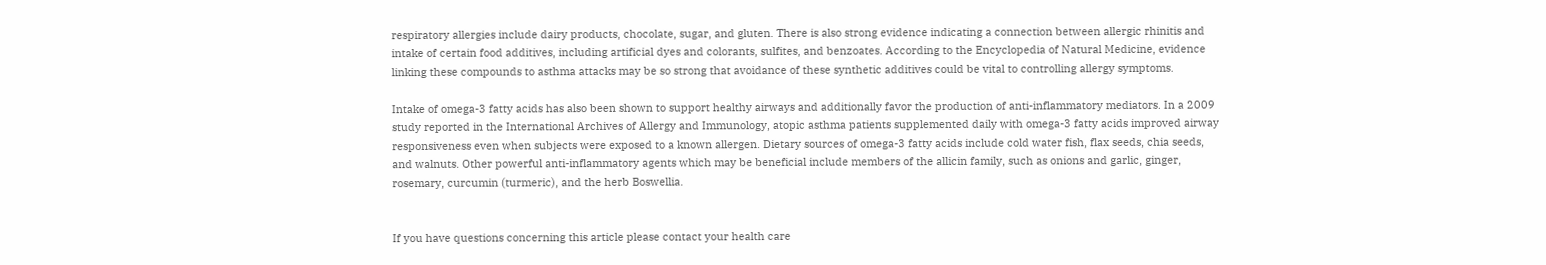respiratory allergies include dairy products, chocolate, sugar, and gluten. There is also strong evidence indicating a connection between allergic rhinitis and intake of certain food additives, including artificial dyes and colorants, sulfites, and benzoates. According to the Encyclopedia of Natural Medicine, evidence linking these compounds to asthma attacks may be so strong that avoidance of these synthetic additives could be vital to controlling allergy symptoms.

Intake of omega-3 fatty acids has also been shown to support healthy airways and additionally favor the production of anti-inflammatory mediators. In a 2009 study reported in the International Archives of Allergy and Immunology, atopic asthma patients supplemented daily with omega-3 fatty acids improved airway responsiveness even when subjects were exposed to a known allergen. Dietary sources of omega-3 fatty acids include cold water fish, flax seeds, chia seeds, and walnuts. Other powerful anti-inflammatory agents which may be beneficial include members of the allicin family, such as onions and garlic, ginger, rosemary, curcumin (turmeric), and the herb Boswellia.


If you have questions concerning this article please contact your health care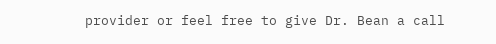provider or feel free to give Dr. Bean a call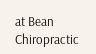at Bean Chiropractic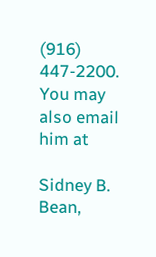(916) 447-2200. You may also email him at

Sidney B. Bean,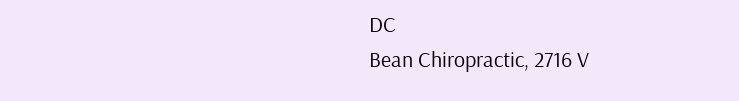DC
Bean Chiropractic, 2716 V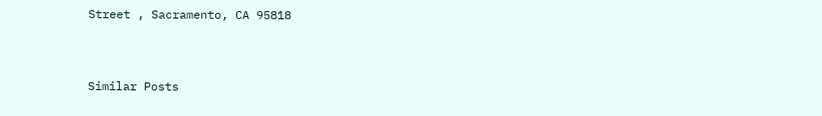Street , Sacramento, CA 95818



Similar Posts